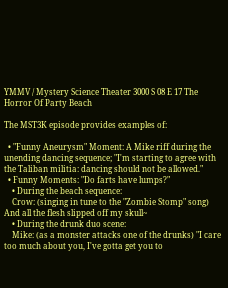YMMV / Mystery Science Theater 3000 S 08 E 17 The Horror Of Party Beach

The MST3K episode provides examples of:

  • "Funny Aneurysm" Moment: A Mike riff during the unending dancing sequence; "I'm starting to agree with the Taliban militia: dancing should not be allowed."
  • Funny Moments: "Do farts have lumps?"
    • During the beach sequence:
    Crow: (singing in tune to the "Zombie Stomp" song) And all the flesh slipped off my skull~
    • During the drunk duo scene:
    Mike: (as a monster attacks one of the drunks) "I care too much about you, I've gotta get you to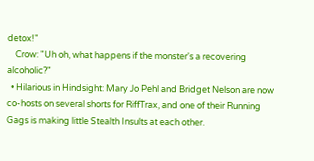detox!"
    Crow: "Uh oh, what happens if the monster's a recovering alcoholic?"
  • Hilarious in Hindsight: Mary Jo Pehl and Bridget Nelson are now co-hosts on several shorts for RiffTrax, and one of their Running Gags is making little Stealth Insults at each other.